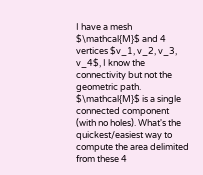I have a mesh $\mathcal{M}$ and 4 vertices $v_1, v_2, v_3, v_4$, I know the connectivity but not the geometric path. $\mathcal{M}$ is a single connected component (with no holes). What's the quickest/easiest way to compute the area delimited from these 4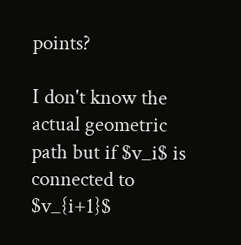points?

I don't know the actual geometric path but if $v_i$ is connected to $v_{i+1}$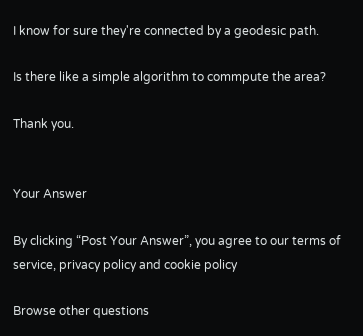I know for sure they're connected by a geodesic path.

Is there like a simple algorithm to commpute the area?

Thank you.


Your Answer

By clicking “Post Your Answer”, you agree to our terms of service, privacy policy and cookie policy

Browse other questions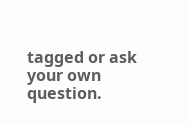tagged or ask your own question.